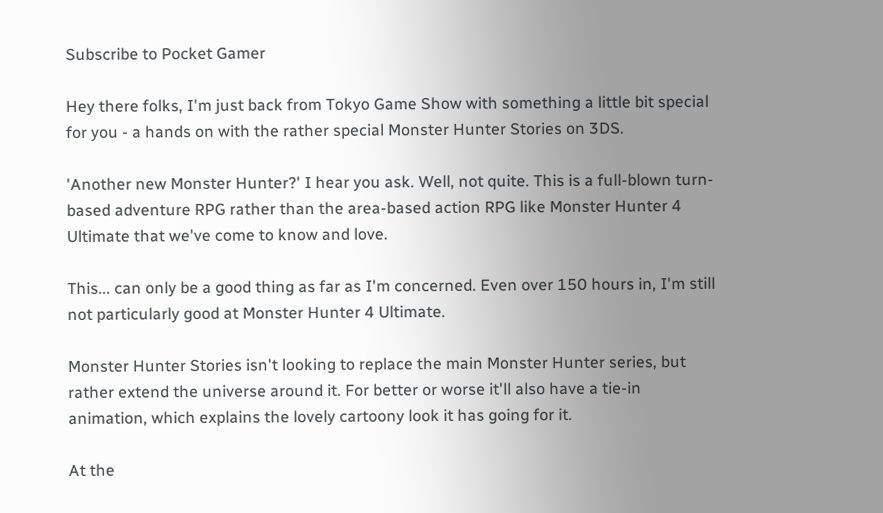Subscribe to Pocket Gamer

Hey there folks, I'm just back from Tokyo Game Show with something a little bit special for you - a hands on with the rather special Monster Hunter Stories on 3DS.

'Another new Monster Hunter?' I hear you ask. Well, not quite. This is a full-blown turn-based adventure RPG rather than the area-based action RPG like Monster Hunter 4 Ultimate that we've come to know and love.

This... can only be a good thing as far as I'm concerned. Even over 150 hours in, I'm still not particularly good at Monster Hunter 4 Ultimate.

Monster Hunter Stories isn't looking to replace the main Monster Hunter series, but rather extend the universe around it. For better or worse it'll also have a tie-in animation, which explains the lovely cartoony look it has going for it.

At the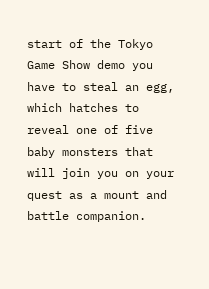start of the Tokyo Game Show demo you have to steal an egg, which hatches to reveal one of five baby monsters that will join you on your quest as a mount and battle companion.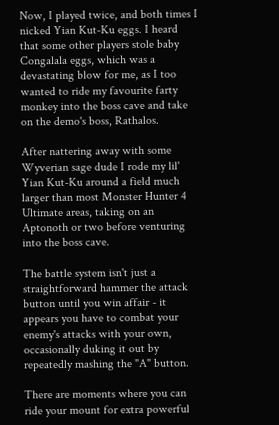Now, I played twice, and both times I nicked Yian Kut-Ku eggs. I heard that some other players stole baby Congalala eggs, which was a devastating blow for me, as I too wanted to ride my favourite farty monkey into the boss cave and take on the demo's boss, Rathalos.

After nattering away with some Wyverian sage dude I rode my lil' Yian Kut-Ku around a field much larger than most Monster Hunter 4 Ultimate areas, taking on an Aptonoth or two before venturing into the boss cave.

The battle system isn't just a straightforward hammer the attack button until you win affair - it appears you have to combat your enemy's attacks with your own, occasionally duking it out by repeatedly mashing the "A" button.

There are moments where you can ride your mount for extra powerful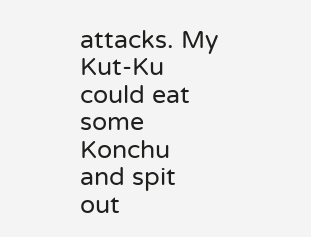attacks. My Kut-Ku could eat some Konchu and spit out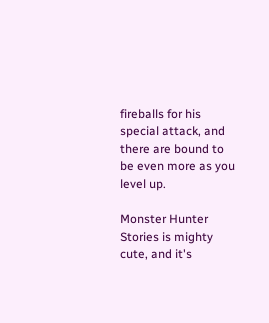fireballs for his special attack, and there are bound to be even more as you level up.

Monster Hunter Stories is mighty cute, and it's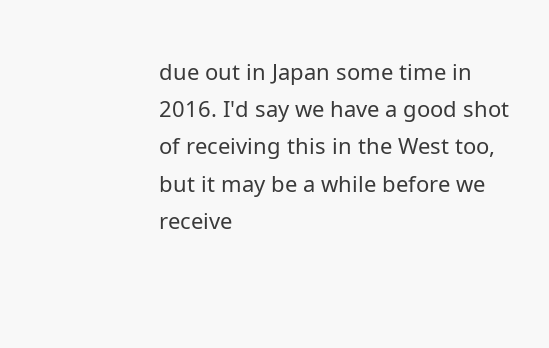due out in Japan some time in 2016. I'd say we have a good shot of receiving this in the West too, but it may be a while before we receive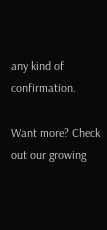any kind of confirmation.

Want more? Check out our growing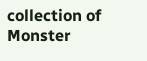collection of Monster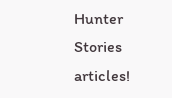Hunter Stories articles!